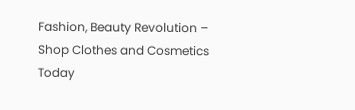Fashion, Beauty Revolution – Shop Clothes and Cosmetics Today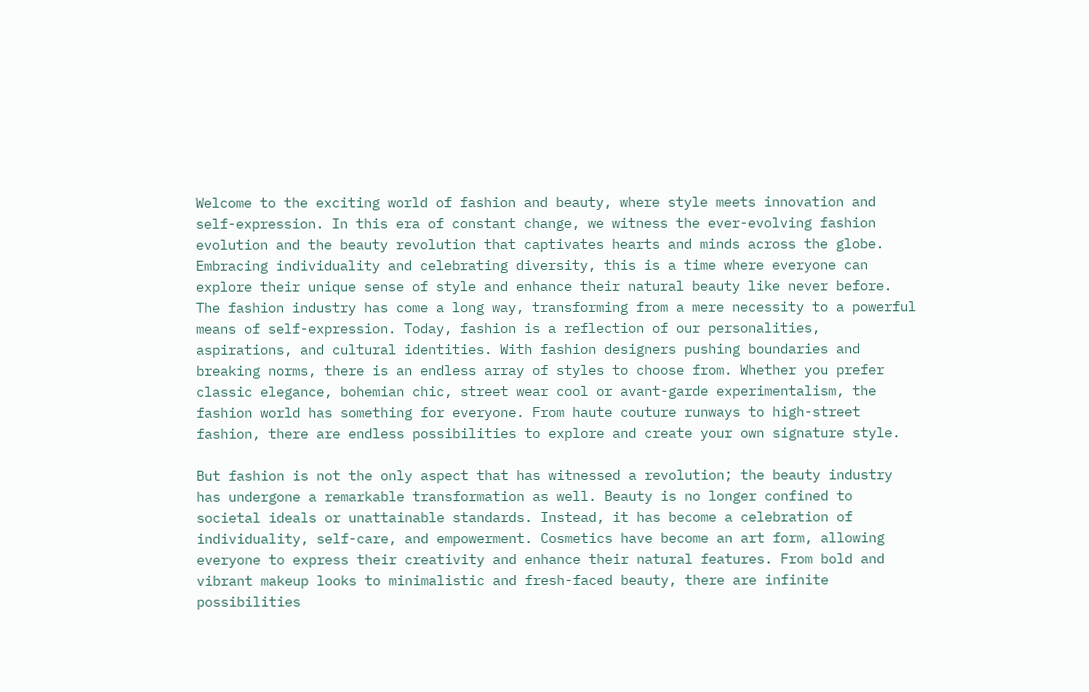Welcome to the exciting world of fashion and beauty, where style meets innovation and self-expression. In this era of constant change, we witness the ever-evolving fashion evolution and the beauty revolution that captivates hearts and minds across the globe. Embracing individuality and celebrating diversity, this is a time where everyone can explore their unique sense of style and enhance their natural beauty like never before. The fashion industry has come a long way, transforming from a mere necessity to a powerful means of self-expression. Today, fashion is a reflection of our personalities, aspirations, and cultural identities. With fashion designers pushing boundaries and breaking norms, there is an endless array of styles to choose from. Whether you prefer classic elegance, bohemian chic, street wear cool or avant-garde experimentalism, the fashion world has something for everyone. From haute couture runways to high-street fashion, there are endless possibilities to explore and create your own signature style.

But fashion is not the only aspect that has witnessed a revolution; the beauty industry has undergone a remarkable transformation as well. Beauty is no longer confined to societal ideals or unattainable standards. Instead, it has become a celebration of individuality, self-care, and empowerment. Cosmetics have become an art form, allowing everyone to express their creativity and enhance their natural features. From bold and vibrant makeup looks to minimalistic and fresh-faced beauty, there are infinite possibilities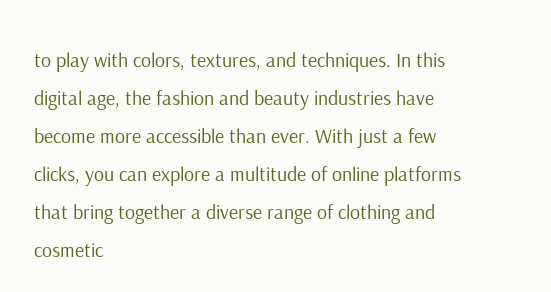to play with colors, textures, and techniques. In this digital age, the fashion and beauty industries have become more accessible than ever. With just a few clicks, you can explore a multitude of online platforms that bring together a diverse range of clothing and cosmetic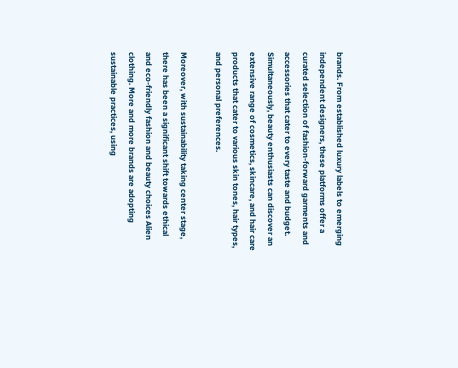brands. From established luxury labels to emerging independent designers, these platforms offer a curated selection of fashion-forward garments and accessories that cater to every taste and budget. Simultaneously, beauty enthusiasts can discover an extensive range of cosmetics, skincare, and hair care products that cater to various skin tones, hair types, and personal preferences.

Moreover, with sustainability taking center stage, there has been a significant shift towards ethical and eco-friendly fashion and beauty choices Alien clothing. More and more brands are adopting sustainable practices, using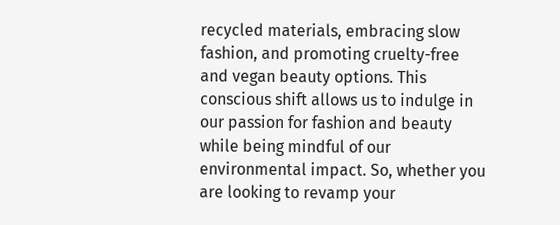recycled materials, embracing slow fashion, and promoting cruelty-free and vegan beauty options. This conscious shift allows us to indulge in our passion for fashion and beauty while being mindful of our environmental impact. So, whether you are looking to revamp your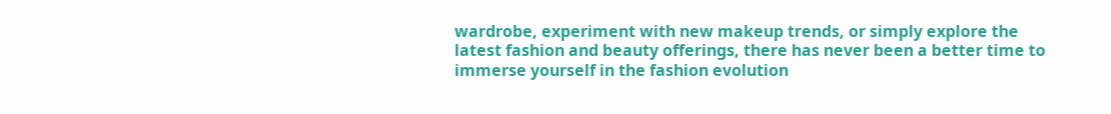wardrobe, experiment with new makeup trends, or simply explore the latest fashion and beauty offerings, there has never been a better time to immerse yourself in the fashion evolution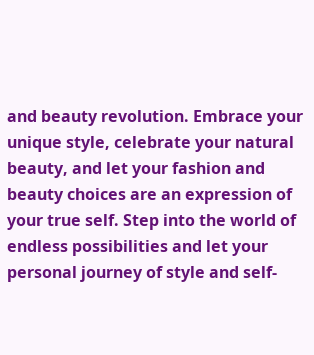and beauty revolution. Embrace your unique style, celebrate your natural beauty, and let your fashion and beauty choices are an expression of your true self. Step into the world of endless possibilities and let your personal journey of style and self-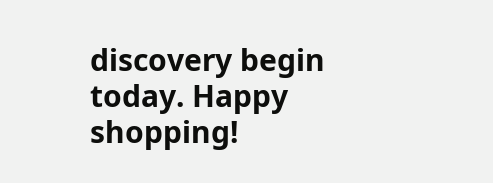discovery begin today. Happy shopping!